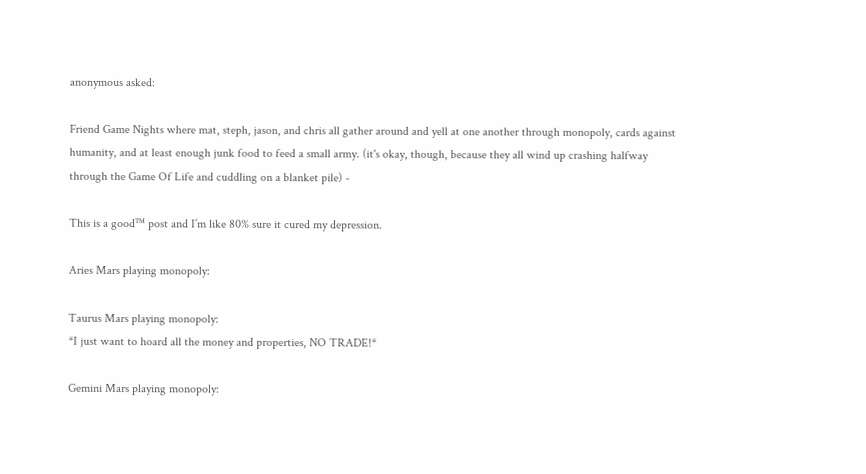anonymous asked:

Friend Game Nights where mat, steph, jason, and chris all gather around and yell at one another through monopoly, cards against humanity, and at least enough junk food to feed a small army. (it's okay, though, because they all wind up crashing halfway through the Game Of Life and cuddling on a blanket pile) -

This is a good™ post and I’m like 80% sure it cured my depression.

Aries Mars playing monopoly:

Taurus Mars playing monopoly:
*I just want to hoard all the money and properties, NO TRADE!*

Gemini Mars playing monopoly: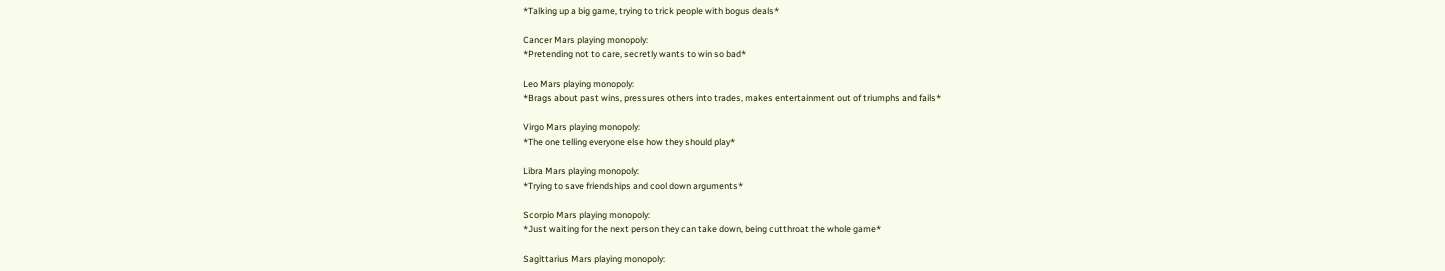*Talking up a big game, trying to trick people with bogus deals*

Cancer Mars playing monopoly:
*Pretending not to care, secretly wants to win so bad*

Leo Mars playing monopoly:
*Brags about past wins, pressures others into trades, makes entertainment out of triumphs and fails*

Virgo Mars playing monopoly:
*The one telling everyone else how they should play*

Libra Mars playing monopoly:
*Trying to save friendships and cool down arguments*

Scorpio Mars playing monopoly:
*Just waiting for the next person they can take down, being cutthroat the whole game*

Sagittarius Mars playing monopoly: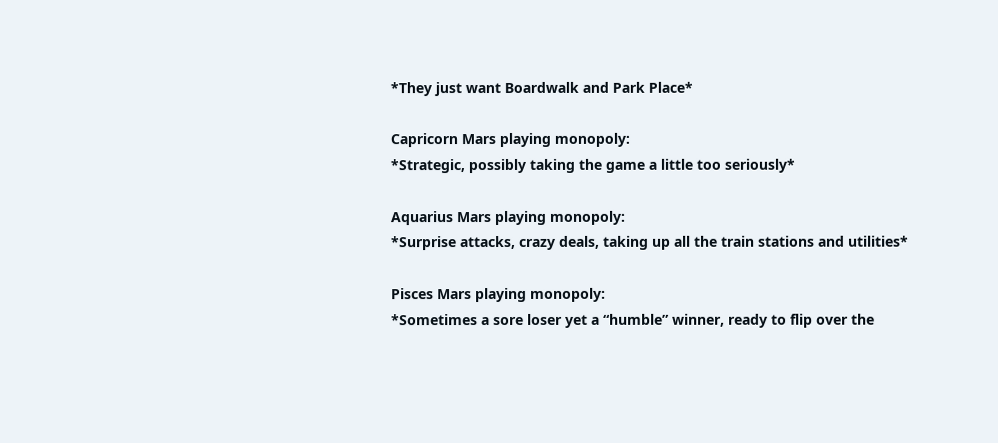*They just want Boardwalk and Park Place*

Capricorn Mars playing monopoly:
*Strategic, possibly taking the game a little too seriously*

Aquarius Mars playing monopoly:
*Surprise attacks, crazy deals, taking up all the train stations and utilities*

Pisces Mars playing monopoly:
*Sometimes a sore loser yet a “humble” winner, ready to flip over the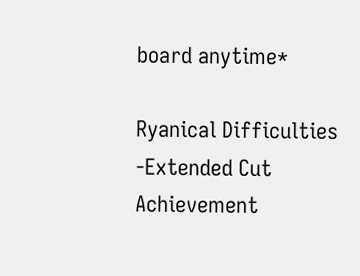board anytime*

Ryanical Difficulties -Extended Cut
Achievement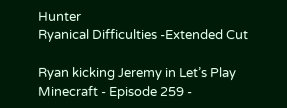Hunter
Ryanical Difficulties -Extended Cut

Ryan kicking Jeremy in Let’s Play Minecraft - Episode 259 -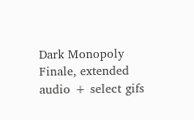Dark Monopoly Finale, extended audio + select gifs